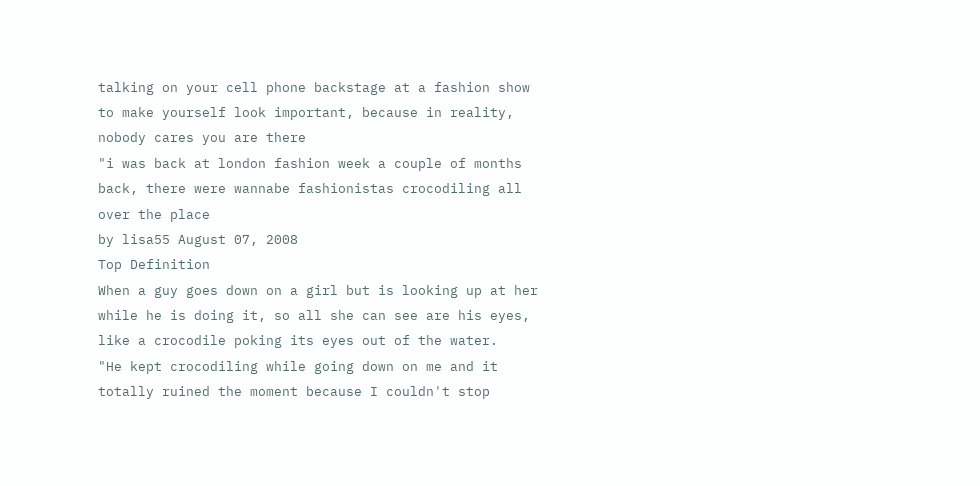talking on your cell phone backstage at a fashion show to make yourself look important, because in reality, nobody cares you are there
"i was back at london fashion week a couple of months back, there were wannabe fashionistas crocodiling all over the place
by lisa55 August 07, 2008
Top Definition
When a guy goes down on a girl but is looking up at her while he is doing it, so all she can see are his eyes, like a crocodile poking its eyes out of the water.
"He kept crocodiling while going down on me and it totally ruined the moment because I couldn't stop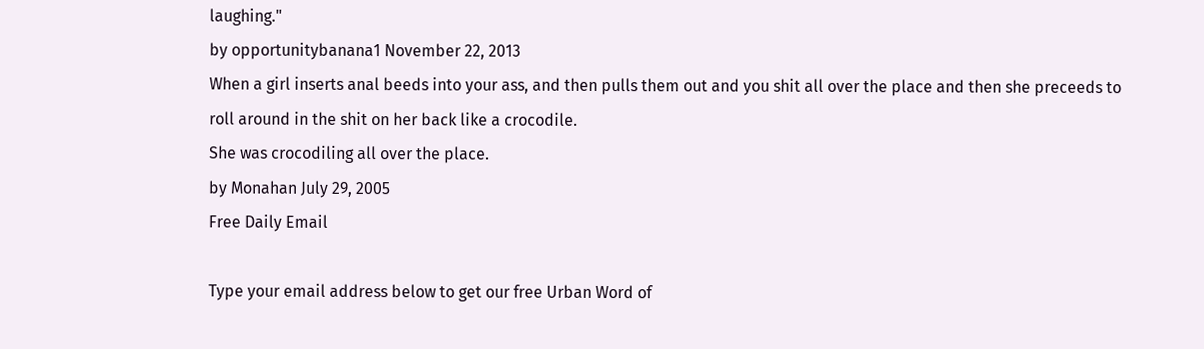laughing."
by opportunitybanana1 November 22, 2013
When a girl inserts anal beeds into your ass, and then pulls them out and you shit all over the place and then she preceeds to roll around in the shit on her back like a crocodile.
She was crocodiling all over the place.
by Monahan July 29, 2005
Free Daily Email

Type your email address below to get our free Urban Word of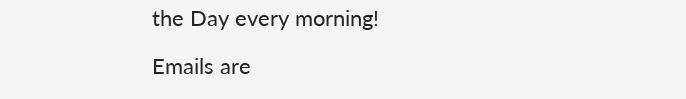the Day every morning!

Emails are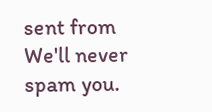sent from We'll never spam you.